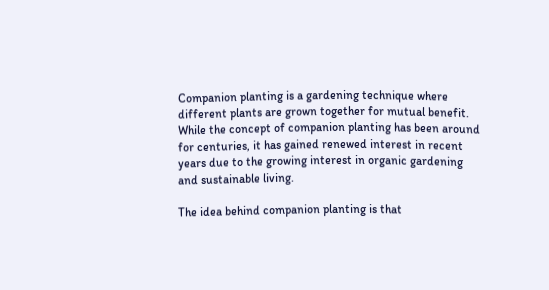Companion planting is a gardening technique where different plants are grown together for mutual benefit. While the concept of companion planting has been around for centuries, it has gained renewed interest in recent years due to the growing interest in organic gardening and sustainable living.

The idea behind companion planting is that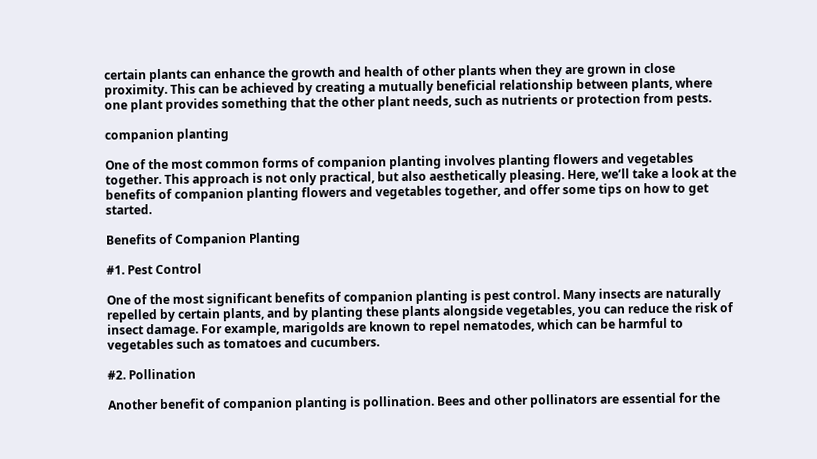certain plants can enhance the growth and health of other plants when they are grown in close proximity. This can be achieved by creating a mutually beneficial relationship between plants, where one plant provides something that the other plant needs, such as nutrients or protection from pests.

companion planting

One of the most common forms of companion planting involves planting flowers and vegetables together. This approach is not only practical, but also aesthetically pleasing. Here, we’ll take a look at the benefits of companion planting flowers and vegetables together, and offer some tips on how to get started.

Benefits of Companion Planting

#1. Pest Control

One of the most significant benefits of companion planting is pest control. Many insects are naturally repelled by certain plants, and by planting these plants alongside vegetables, you can reduce the risk of insect damage. For example, marigolds are known to repel nematodes, which can be harmful to vegetables such as tomatoes and cucumbers.

#2. Pollination

Another benefit of companion planting is pollination. Bees and other pollinators are essential for the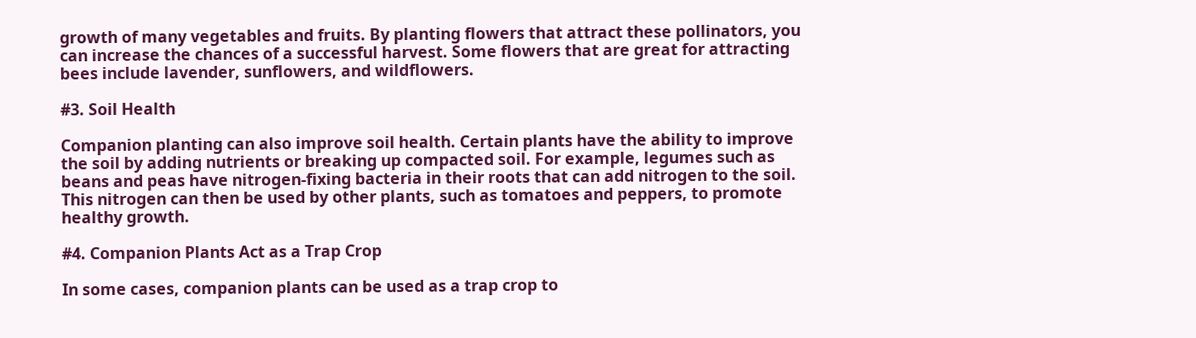growth of many vegetables and fruits. By planting flowers that attract these pollinators, you can increase the chances of a successful harvest. Some flowers that are great for attracting bees include lavender, sunflowers, and wildflowers.

#3. Soil Health

Companion planting can also improve soil health. Certain plants have the ability to improve the soil by adding nutrients or breaking up compacted soil. For example, legumes such as beans and peas have nitrogen-fixing bacteria in their roots that can add nitrogen to the soil. This nitrogen can then be used by other plants, such as tomatoes and peppers, to promote healthy growth.

#4. Companion Plants Act as a Trap Crop

In some cases, companion plants can be used as a trap crop to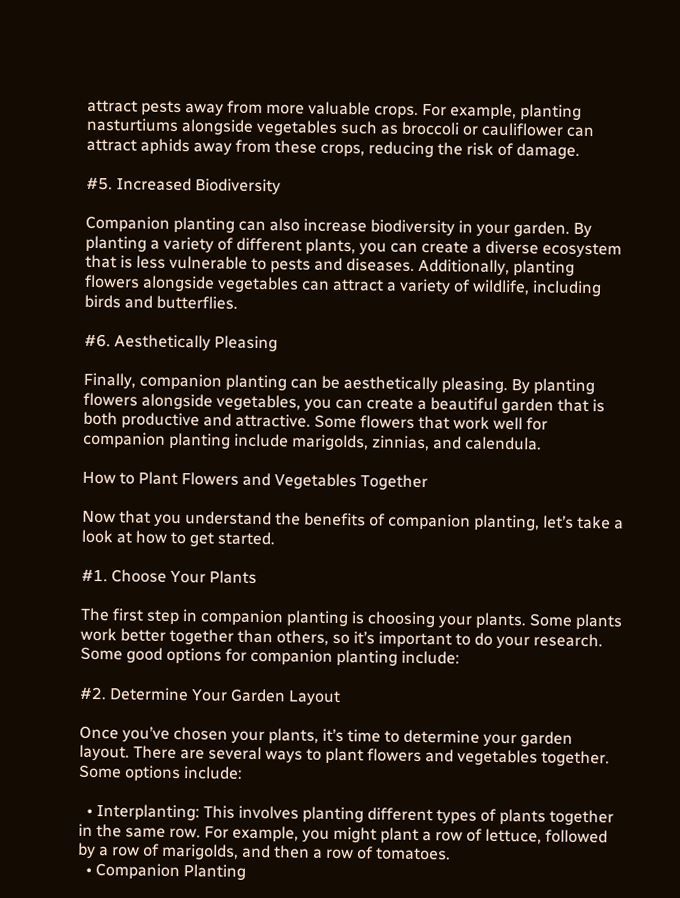attract pests away from more valuable crops. For example, planting nasturtiums alongside vegetables such as broccoli or cauliflower can attract aphids away from these crops, reducing the risk of damage.

#5. Increased Biodiversity

Companion planting can also increase biodiversity in your garden. By planting a variety of different plants, you can create a diverse ecosystem that is less vulnerable to pests and diseases. Additionally, planting flowers alongside vegetables can attract a variety of wildlife, including birds and butterflies.

#6. Aesthetically Pleasing

Finally, companion planting can be aesthetically pleasing. By planting flowers alongside vegetables, you can create a beautiful garden that is both productive and attractive. Some flowers that work well for companion planting include marigolds, zinnias, and calendula.

How to Plant Flowers and Vegetables Together

Now that you understand the benefits of companion planting, let’s take a look at how to get started.

#1. Choose Your Plants

The first step in companion planting is choosing your plants. Some plants work better together than others, so it’s important to do your research. Some good options for companion planting include:

#2. Determine Your Garden Layout

Once you’ve chosen your plants, it’s time to determine your garden layout. There are several ways to plant flowers and vegetables together. Some options include:

  • Interplanting: This involves planting different types of plants together in the same row. For example, you might plant a row of lettuce, followed by a row of marigolds, and then a row of tomatoes.
  • Companion Planting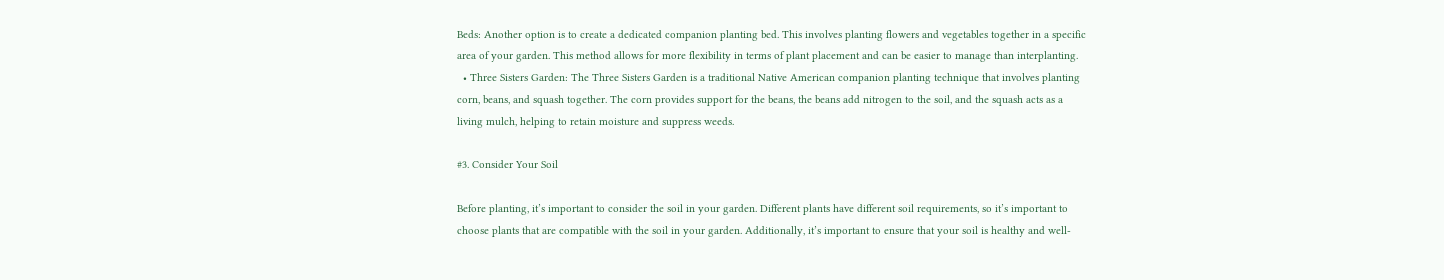Beds: Another option is to create a dedicated companion planting bed. This involves planting flowers and vegetables together in a specific area of your garden. This method allows for more flexibility in terms of plant placement and can be easier to manage than interplanting.
  • Three Sisters Garden: The Three Sisters Garden is a traditional Native American companion planting technique that involves planting corn, beans, and squash together. The corn provides support for the beans, the beans add nitrogen to the soil, and the squash acts as a living mulch, helping to retain moisture and suppress weeds.

#3. Consider Your Soil

Before planting, it’s important to consider the soil in your garden. Different plants have different soil requirements, so it’s important to choose plants that are compatible with the soil in your garden. Additionally, it’s important to ensure that your soil is healthy and well-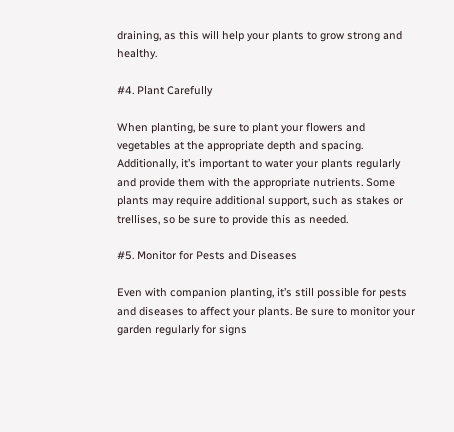draining, as this will help your plants to grow strong and healthy.

#4. Plant Carefully

When planting, be sure to plant your flowers and vegetables at the appropriate depth and spacing. Additionally, it’s important to water your plants regularly and provide them with the appropriate nutrients. Some plants may require additional support, such as stakes or trellises, so be sure to provide this as needed.

#5. Monitor for Pests and Diseases

Even with companion planting, it’s still possible for pests and diseases to affect your plants. Be sure to monitor your garden regularly for signs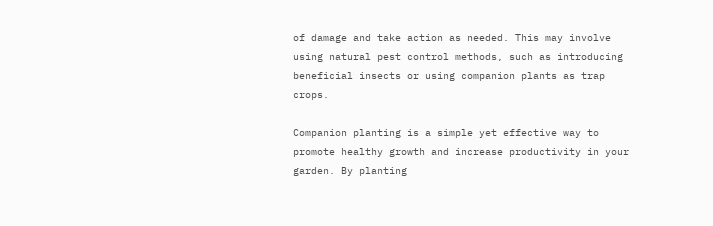of damage and take action as needed. This may involve using natural pest control methods, such as introducing beneficial insects or using companion plants as trap crops.

Companion planting is a simple yet effective way to promote healthy growth and increase productivity in your garden. By planting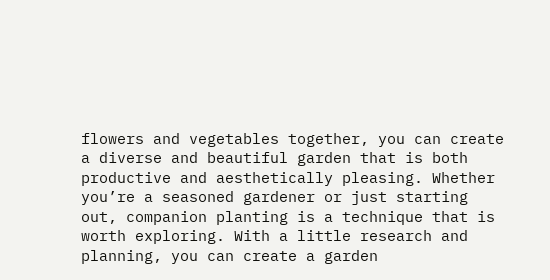flowers and vegetables together, you can create a diverse and beautiful garden that is both productive and aesthetically pleasing. Whether you’re a seasoned gardener or just starting out, companion planting is a technique that is worth exploring. With a little research and planning, you can create a garden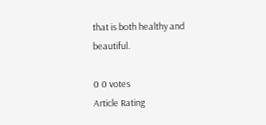that is both healthy and beautiful.

0 0 votes
Article Rating